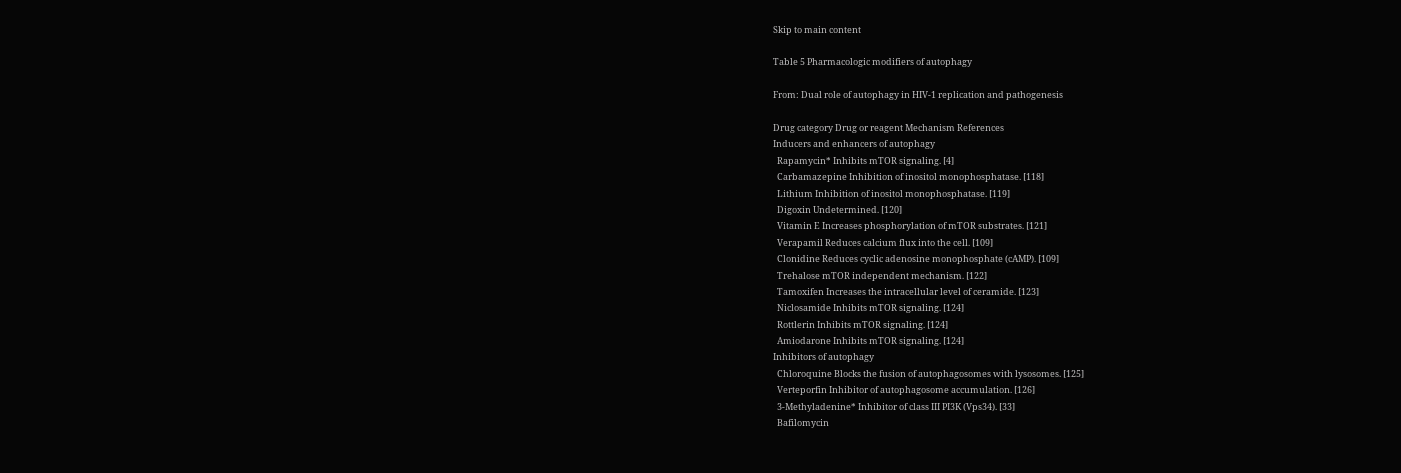Skip to main content

Table 5 Pharmacologic modifiers of autophagy

From: Dual role of autophagy in HIV-1 replication and pathogenesis

Drug category Drug or reagent Mechanism References
Inducers and enhancers of autophagy
  Rapamycin* Inhibits mTOR signaling. [4]
  Carbamazepine Inhibition of inositol monophosphatase. [118]
  Lithium Inhibition of inositol monophosphatase. [119]
  Digoxin Undetermined. [120]
  Vitamin E Increases phosphorylation of mTOR substrates. [121]
  Verapamil Reduces calcium flux into the cell. [109]
  Clonidine Reduces cyclic adenosine monophosphate (cAMP). [109]
  Trehalose mTOR independent mechanism. [122]
  Tamoxifen Increases the intracellular level of ceramide. [123]
  Niclosamide Inhibits mTOR signaling. [124]
  Rottlerin Inhibits mTOR signaling. [124]
  Amiodarone Inhibits mTOR signaling. [124]
Inhibitors of autophagy
  Chloroquine Blocks the fusion of autophagosomes with lysosomes. [125]
  Verteporfin Inhibitor of autophagosome accumulation. [126]
  3-Methyladenine* Inhibitor of class III PI3K (Vps34). [33]
  Bafilomycin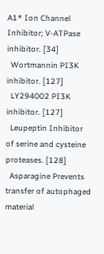A1* Ion Channel Inhibitor; V-ATPase inhibitor. [34]
  Wortmannin PI3K inhibitor. [127]
  LY294002 PI3K inhibitor. [127]
  Leupeptin Inhibitor of serine and cysteine proteases. [128]
  Asparagine Prevents transfer of autophaged material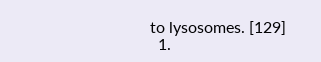to lysosomes. [129]
  1.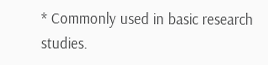* Commonly used in basic research studies.